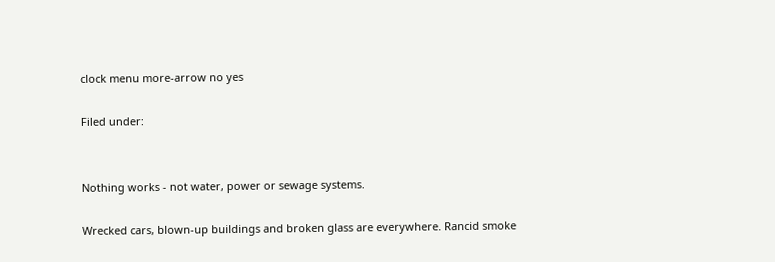clock menu more-arrow no yes

Filed under:


Nothing works - not water, power or sewage systems.

Wrecked cars, blown-up buildings and broken glass are everywhere. Rancid smoke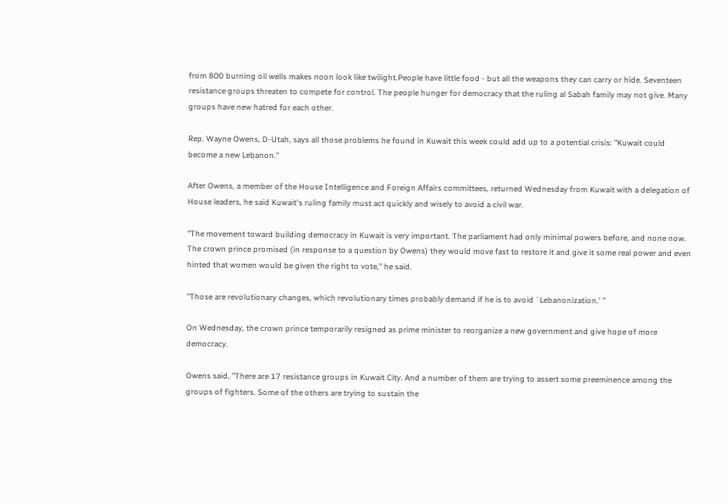from 800 burning oil wells makes noon look like twilight.People have little food - but all the weapons they can carry or hide. Seventeen resistance groups threaten to compete for control. The people hunger for democracy that the ruling al Sabah family may not give. Many groups have new hatred for each other.

Rep. Wayne Owens, D-Utah, says all those problems he found in Kuwait this week could add up to a potential crisis: "Kuwait could become a new Lebanon."

After Owens, a member of the House Intelligence and Foreign Affairs committees, returned Wednesday from Kuwait with a delegation of House leaders, he said Kuwait's ruling family must act quickly and wisely to avoid a civil war.

"The movement toward building democracy in Kuwait is very important. The parliament had only minimal powers before, and none now. The crown prince promised (in response to a question by Owens) they would move fast to restore it and give it some real power and even hinted that women would be given the right to vote," he said.

"Those are revolutionary changes, which revolutionary times probably demand if he is to avoid `Lebanonization.' "

On Wednesday, the crown prince temporarily resigned as prime minister to reorganize a new government and give hope of more democracy.

Owens said, "There are 17 resistance groups in Kuwait City. And a number of them are trying to assert some preeminence among the groups of fighters. Some of the others are trying to sustain the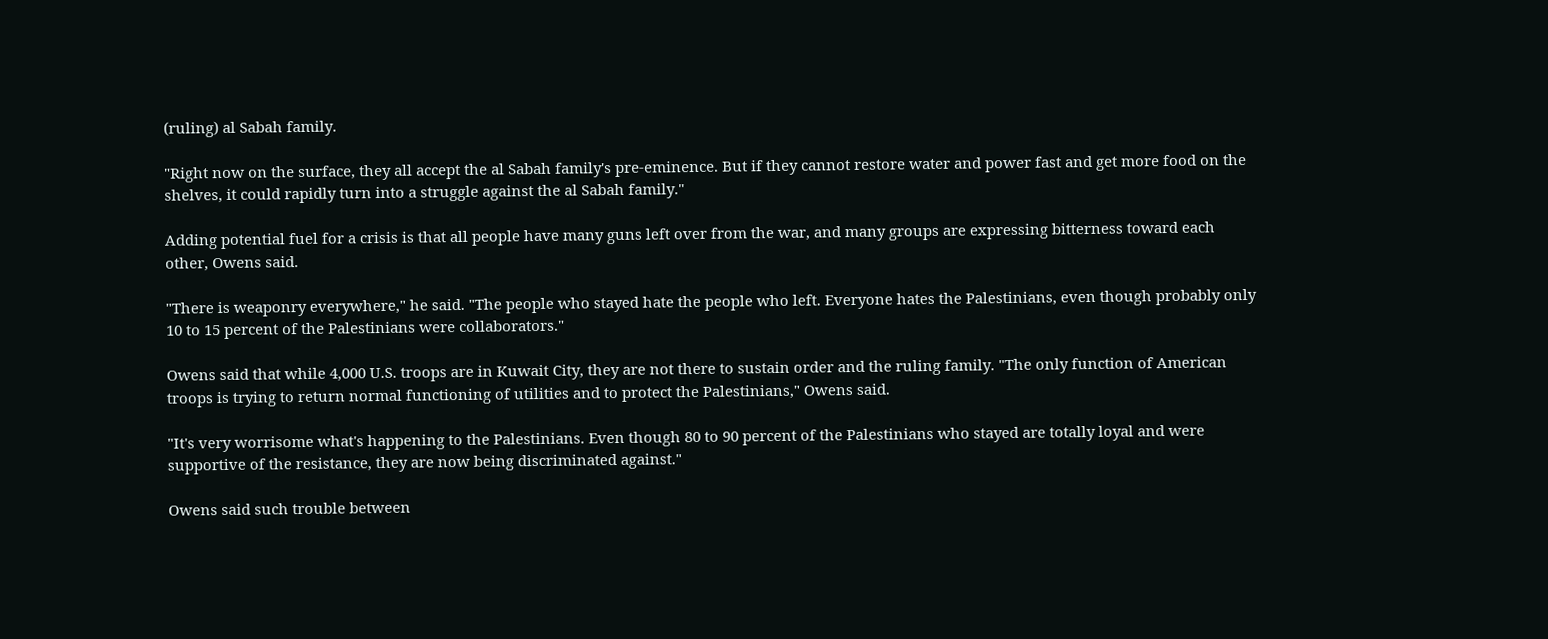(ruling) al Sabah family.

"Right now on the surface, they all accept the al Sabah family's pre-eminence. But if they cannot restore water and power fast and get more food on the shelves, it could rapidly turn into a struggle against the al Sabah family."

Adding potential fuel for a crisis is that all people have many guns left over from the war, and many groups are expressing bitterness toward each other, Owens said.

"There is weaponry everywhere," he said. "The people who stayed hate the people who left. Everyone hates the Palestinians, even though probably only 10 to 15 percent of the Palestinians were collaborators."

Owens said that while 4,000 U.S. troops are in Kuwait City, they are not there to sustain order and the ruling family. "The only function of American troops is trying to return normal functioning of utilities and to protect the Palestinians," Owens said.

"It's very worrisome what's happening to the Palestinians. Even though 80 to 90 percent of the Palestinians who stayed are totally loyal and were supportive of the resistance, they are now being discriminated against."

Owens said such trouble between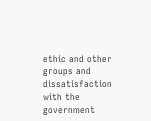ethic and other groups and dissatisfaction with the government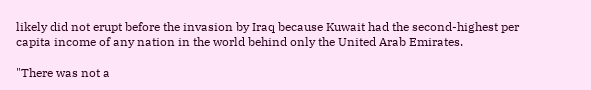likely did not erupt before the invasion by Iraq because Kuwait had the second-highest per capita income of any nation in the world behind only the United Arab Emirates.

"There was not a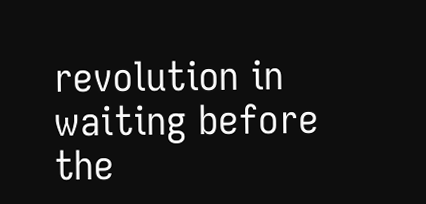revolution in waiting before the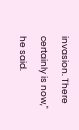invasion. There certainly is now," he said.